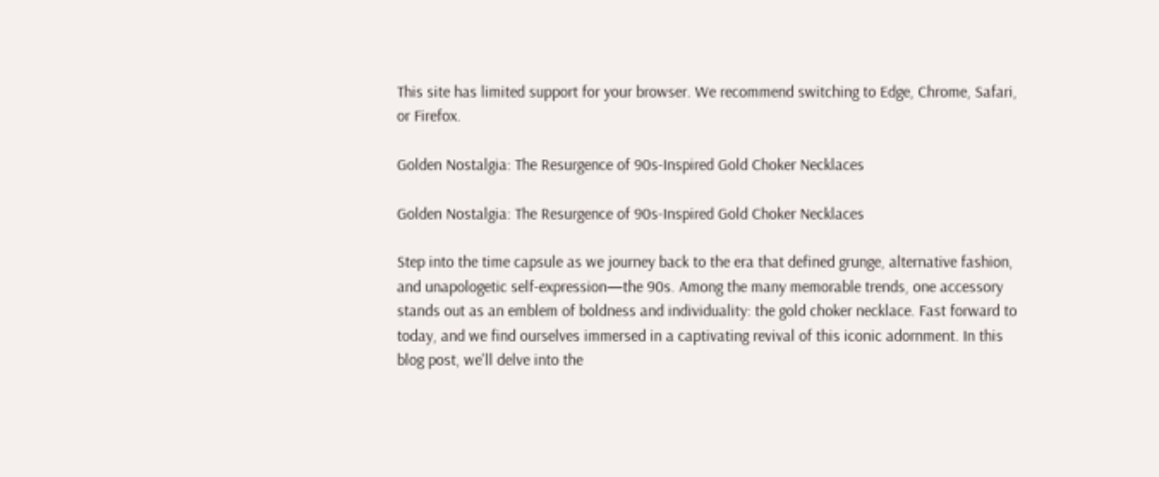This site has limited support for your browser. We recommend switching to Edge, Chrome, Safari, or Firefox.

Golden Nostalgia: The Resurgence of 90s-Inspired Gold Choker Necklaces

Golden Nostalgia: The Resurgence of 90s-Inspired Gold Choker Necklaces

Step into the time capsule as we journey back to the era that defined grunge, alternative fashion, and unapologetic self-expression—the 90s. Among the many memorable trends, one accessory stands out as an emblem of boldness and individuality: the gold choker necklace. Fast forward to today, and we find ourselves immersed in a captivating revival of this iconic adornment. In this blog post, we'll delve into the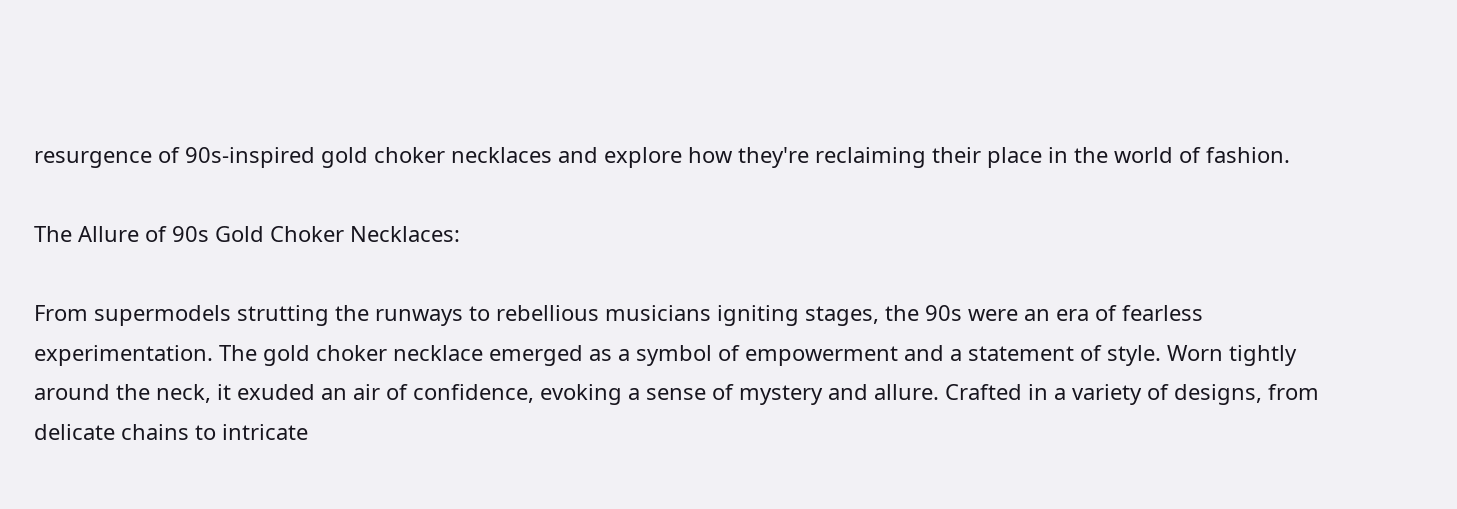resurgence of 90s-inspired gold choker necklaces and explore how they're reclaiming their place in the world of fashion.

The Allure of 90s Gold Choker Necklaces:

From supermodels strutting the runways to rebellious musicians igniting stages, the 90s were an era of fearless experimentation. The gold choker necklace emerged as a symbol of empowerment and a statement of style. Worn tightly around the neck, it exuded an air of confidence, evoking a sense of mystery and allure. Crafted in a variety of designs, from delicate chains to intricate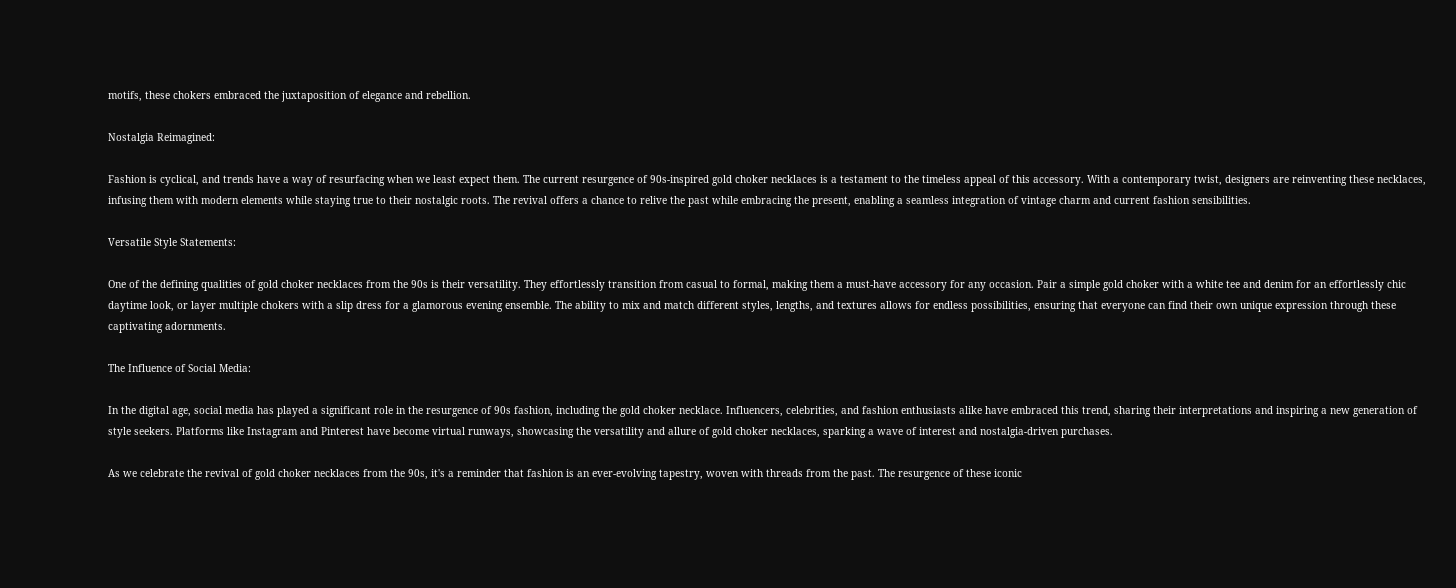motifs, these chokers embraced the juxtaposition of elegance and rebellion.

Nostalgia Reimagined:

Fashion is cyclical, and trends have a way of resurfacing when we least expect them. The current resurgence of 90s-inspired gold choker necklaces is a testament to the timeless appeal of this accessory. With a contemporary twist, designers are reinventing these necklaces, infusing them with modern elements while staying true to their nostalgic roots. The revival offers a chance to relive the past while embracing the present, enabling a seamless integration of vintage charm and current fashion sensibilities.

Versatile Style Statements:

One of the defining qualities of gold choker necklaces from the 90s is their versatility. They effortlessly transition from casual to formal, making them a must-have accessory for any occasion. Pair a simple gold choker with a white tee and denim for an effortlessly chic daytime look, or layer multiple chokers with a slip dress for a glamorous evening ensemble. The ability to mix and match different styles, lengths, and textures allows for endless possibilities, ensuring that everyone can find their own unique expression through these captivating adornments.

The Influence of Social Media:

In the digital age, social media has played a significant role in the resurgence of 90s fashion, including the gold choker necklace. Influencers, celebrities, and fashion enthusiasts alike have embraced this trend, sharing their interpretations and inspiring a new generation of style seekers. Platforms like Instagram and Pinterest have become virtual runways, showcasing the versatility and allure of gold choker necklaces, sparking a wave of interest and nostalgia-driven purchases.

As we celebrate the revival of gold choker necklaces from the 90s, it's a reminder that fashion is an ever-evolving tapestry, woven with threads from the past. The resurgence of these iconic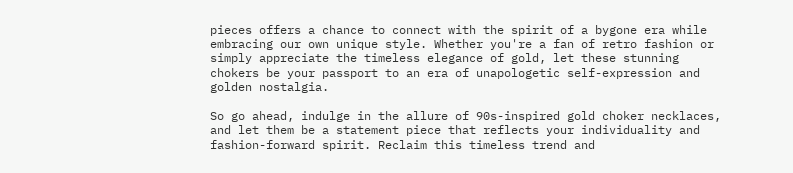pieces offers a chance to connect with the spirit of a bygone era while embracing our own unique style. Whether you're a fan of retro fashion or simply appreciate the timeless elegance of gold, let these stunning chokers be your passport to an era of unapologetic self-expression and golden nostalgia.

So go ahead, indulge in the allure of 90s-inspired gold choker necklaces, and let them be a statement piece that reflects your individuality and fashion-forward spirit. Reclaim this timeless trend and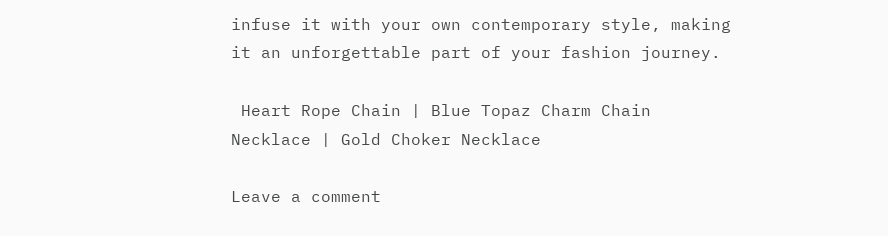infuse it with your own contemporary style, making it an unforgettable part of your fashion journey.

 Heart Rope Chain | Blue Topaz Charm Chain Necklace | Gold Choker Necklace

Leave a comment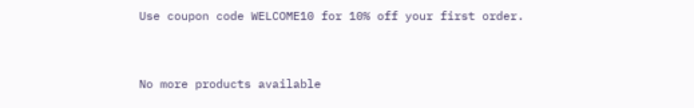Use coupon code WELCOME10 for 10% off your first order.


No more products available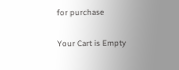for purchase

Your Cart is Empty